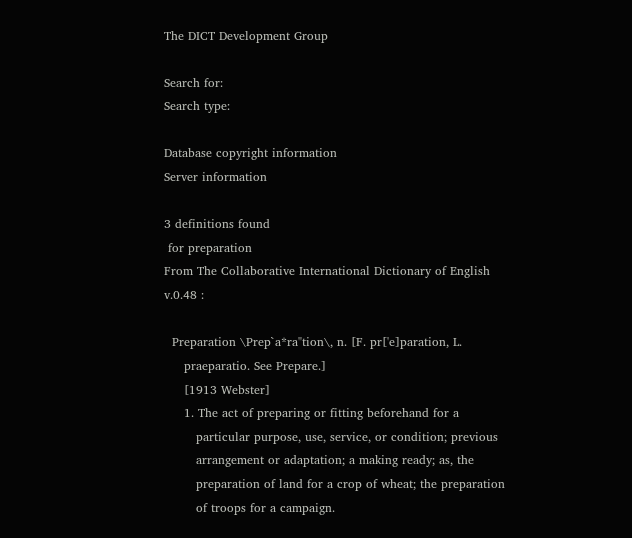The DICT Development Group

Search for:
Search type:

Database copyright information
Server information

3 definitions found
 for preparation
From The Collaborative International Dictionary of English v.0.48 :

  Preparation \Prep`a*ra"tion\, n. [F. pr['e]paration, L.
     praeparatio. See Prepare.]
     [1913 Webster]
     1. The act of preparing or fitting beforehand for a
        particular purpose, use, service, or condition; previous
        arrangement or adaptation; a making ready; as, the
        preparation of land for a crop of wheat; the preparation
        of troops for a campaign.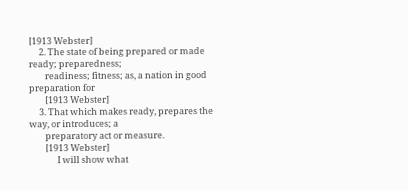[1913 Webster]
     2. The state of being prepared or made ready; preparedness;
        readiness; fitness; as, a nation in good preparation for
        [1913 Webster]
     3. That which makes ready, prepares the way, or introduces; a
        preparatory act or measure.
        [1913 Webster]
              I will show what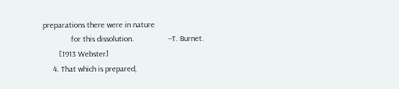preparations there were in nature
              for this dissolution.                 --T. Burnet.
        [1913 Webster]
     4. That which is prepared,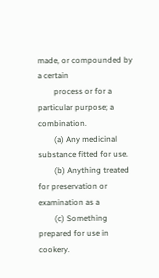made, or compounded by a certain
        process or for a particular purpose; a combination.
        (a) Any medicinal substance fitted for use.
        (b) Anything treated for preservation or examination as a
        (c) Something prepared for use in cookery.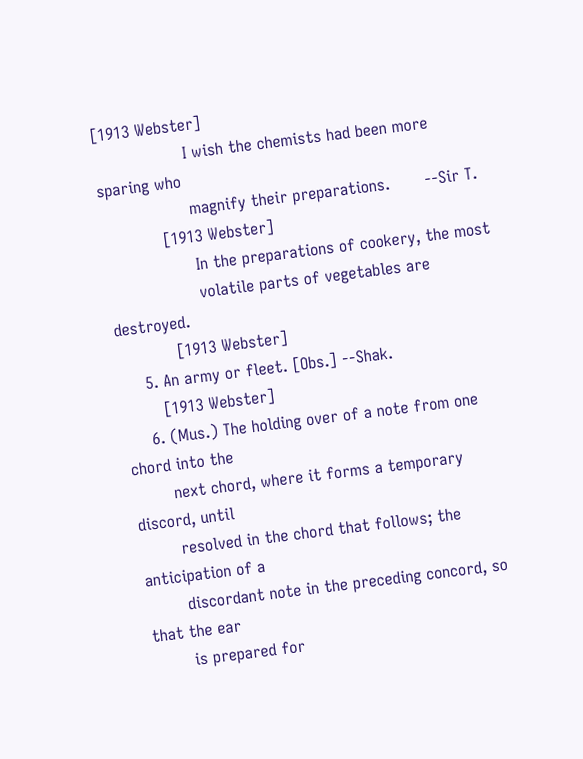[1913 Webster]
                  I wish the chemists had been more sparing who
                  magnify their preparations.       --Sir T.
            [1913 Webster]
                  In the preparations of cookery, the most
                  volatile parts of vegetables are destroyed.
            [1913 Webster]
     5. An army or fleet. [Obs.] --Shak.
        [1913 Webster]
     6. (Mus.) The holding over of a note from one chord into the
        next chord, where it forms a temporary discord, until
        resolved in the chord that follows; the anticipation of a
        discordant note in the preceding concord, so that the ear
        is prepared for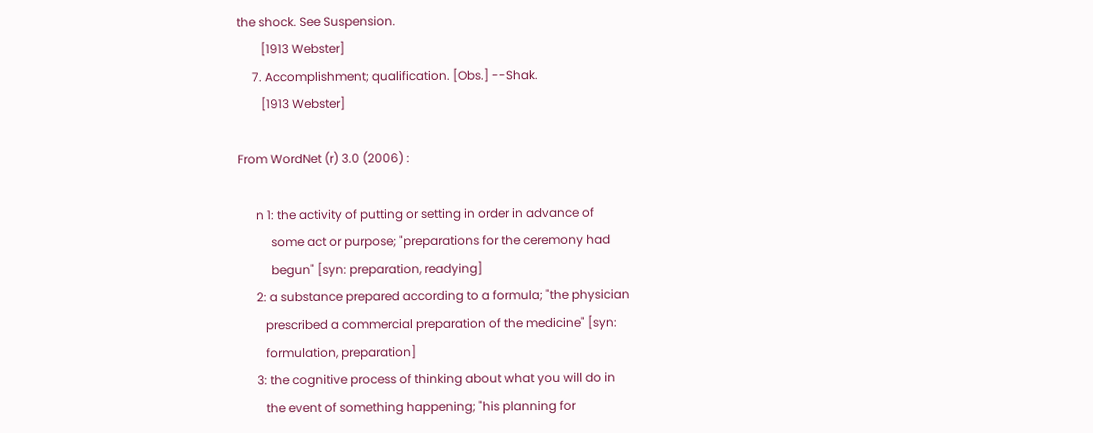the shock. See Suspension.
        [1913 Webster]
     7. Accomplishment; qualification. [Obs.] --Shak.
        [1913 Webster]

From WordNet (r) 3.0 (2006) :

      n 1: the activity of putting or setting in order in advance of
           some act or purpose; "preparations for the ceremony had
           begun" [syn: preparation, readying]
      2: a substance prepared according to a formula; "the physician
         prescribed a commercial preparation of the medicine" [syn:
         formulation, preparation]
      3: the cognitive process of thinking about what you will do in
         the event of something happening; "his planning for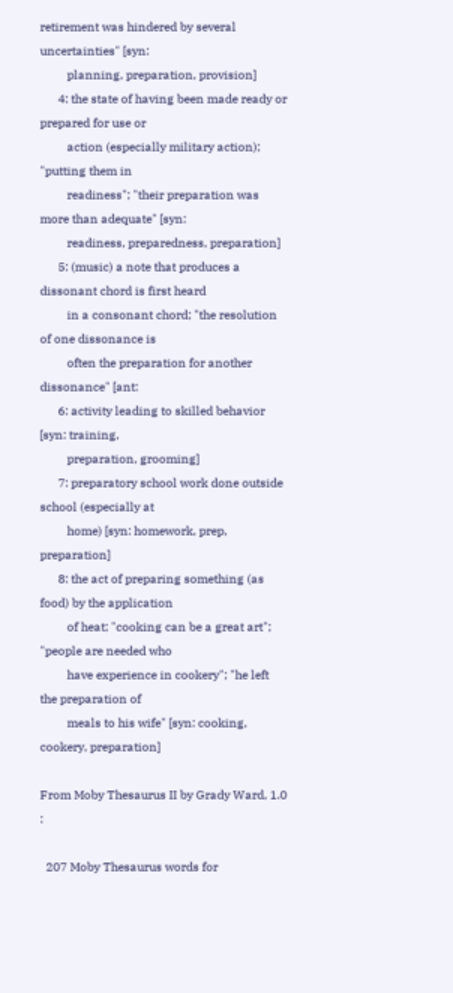retirement was hindered by several uncertainties" [syn:
         planning, preparation, provision]
      4: the state of having been made ready or prepared for use or
         action (especially military action); "putting them in
         readiness"; "their preparation was more than adequate" [syn:
         readiness, preparedness, preparation]
      5: (music) a note that produces a dissonant chord is first heard
         in a consonant chord; "the resolution of one dissonance is
         often the preparation for another dissonance" [ant:
      6: activity leading to skilled behavior [syn: training,
         preparation, grooming]
      7: preparatory school work done outside school (especially at
         home) [syn: homework, prep, preparation]
      8: the act of preparing something (as food) by the application
         of heat; "cooking can be a great art"; "people are needed who
         have experience in cookery"; "he left the preparation of
         meals to his wife" [syn: cooking, cookery, preparation]

From Moby Thesaurus II by Grady Ward, 1.0 :

  207 Moby Thesaurus words for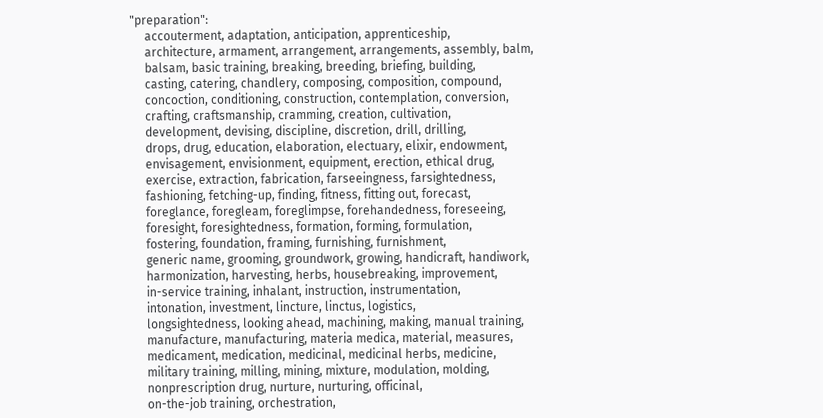"preparation":
     accouterment, adaptation, anticipation, apprenticeship,
     architecture, armament, arrangement, arrangements, assembly, balm,
     balsam, basic training, breaking, breeding, briefing, building,
     casting, catering, chandlery, composing, composition, compound,
     concoction, conditioning, construction, contemplation, conversion,
     crafting, craftsmanship, cramming, creation, cultivation,
     development, devising, discipline, discretion, drill, drilling,
     drops, drug, education, elaboration, electuary, elixir, endowment,
     envisagement, envisionment, equipment, erection, ethical drug,
     exercise, extraction, fabrication, farseeingness, farsightedness,
     fashioning, fetching-up, finding, fitness, fitting out, forecast,
     foreglance, foregleam, foreglimpse, forehandedness, foreseeing,
     foresight, foresightedness, formation, forming, formulation,
     fostering, foundation, framing, furnishing, furnishment,
     generic name, grooming, groundwork, growing, handicraft, handiwork,
     harmonization, harvesting, herbs, housebreaking, improvement,
     in-service training, inhalant, instruction, instrumentation,
     intonation, investment, lincture, linctus, logistics,
     longsightedness, looking ahead, machining, making, manual training,
     manufacture, manufacturing, materia medica, material, measures,
     medicament, medication, medicinal, medicinal herbs, medicine,
     military training, milling, mining, mixture, modulation, molding,
     nonprescription drug, nurture, nurturing, officinal,
     on-the-job training, orchestration,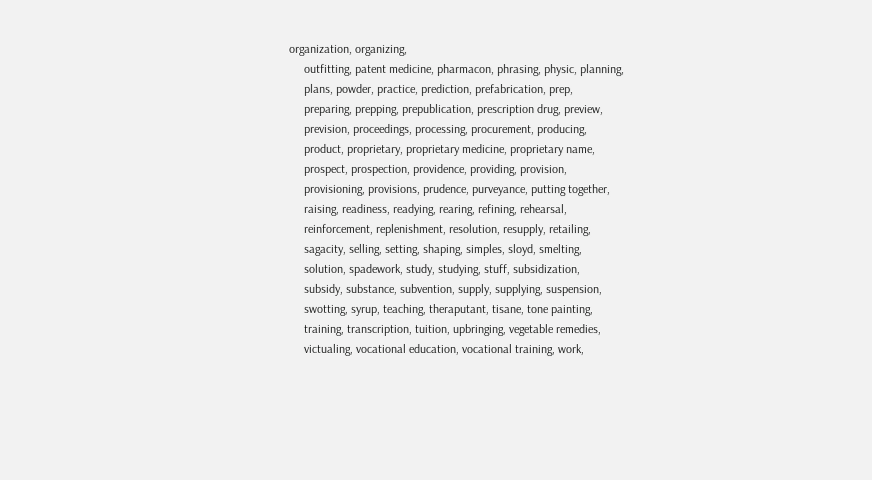organization, organizing,
     outfitting, patent medicine, pharmacon, phrasing, physic, planning,
     plans, powder, practice, prediction, prefabrication, prep,
     preparing, prepping, prepublication, prescription drug, preview,
     prevision, proceedings, processing, procurement, producing,
     product, proprietary, proprietary medicine, proprietary name,
     prospect, prospection, providence, providing, provision,
     provisioning, provisions, prudence, purveyance, putting together,
     raising, readiness, readying, rearing, refining, rehearsal,
     reinforcement, replenishment, resolution, resupply, retailing,
     sagacity, selling, setting, shaping, simples, sloyd, smelting,
     solution, spadework, study, studying, stuff, subsidization,
     subsidy, substance, subvention, supply, supplying, suspension,
     swotting, syrup, teaching, theraputant, tisane, tone painting,
     training, transcription, tuition, upbringing, vegetable remedies,
     victualing, vocational education, vocational training, work,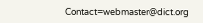Contact=webmaster@dict.org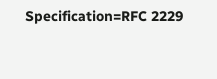Specification=RFC 2229